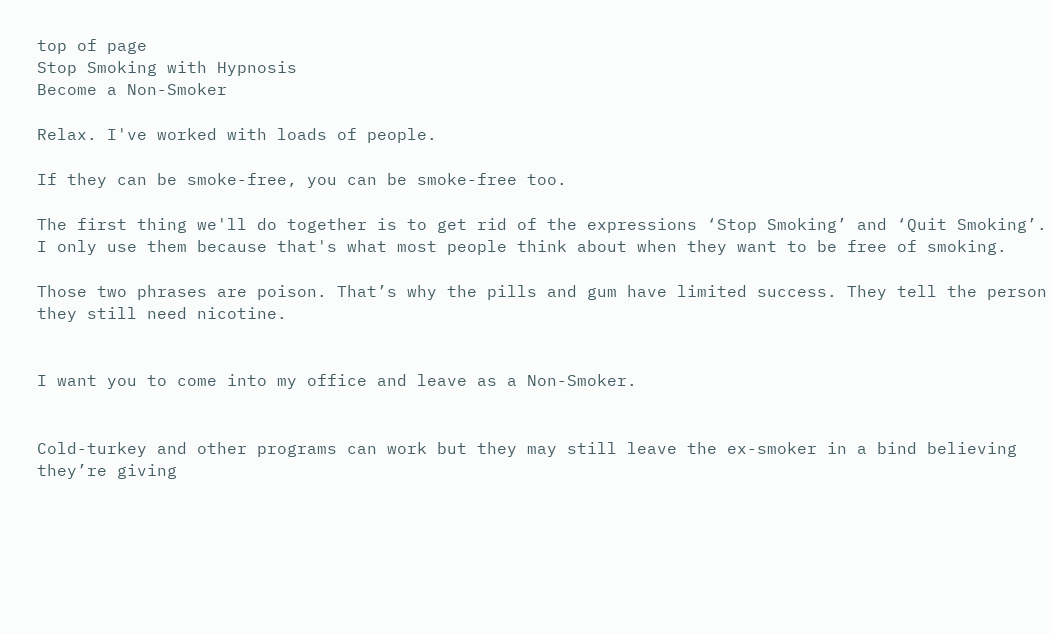top of page
Stop Smoking with Hypnosis
Become a Non-Smoker

Relax. I've worked with loads of people.

If they can be smoke-free, you can be smoke-free too.

The first thing we'll do together is to get rid of the expressions ‘Stop Smoking’ and ‘Quit Smoking’. I only use them because that's what most people think about when they want to be free of smoking.

Those two phrases are poison. That’s why the pills and gum have limited success. They tell the person they still need nicotine.


I want you to come into my office and leave as a Non-Smoker.


Cold-turkey and other programs can work but they may still leave the ex-smoker in a bind believing they’re giving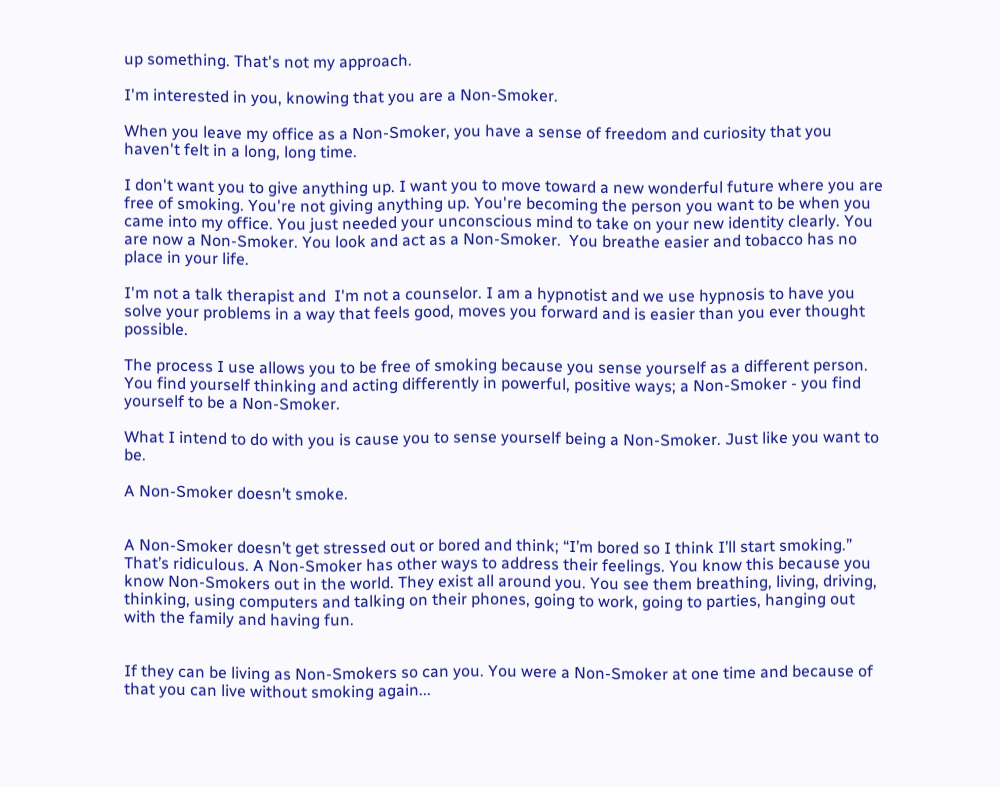up something. That's not my approach.

I'm interested in you, knowing that you are a Non-Smoker.

When you leave my office as a Non-Smoker, you have a sense of freedom and curiosity that you haven't felt in a long, long time.

I don't want you to give anything up. I want you to move toward a new wonderful future where you are free of smoking. You're not giving anything up. You're becoming the person you want to be when you came into my office. You just needed your unconscious mind to take on your new identity clearly. You are now a Non-Smoker. You look and act as a Non-Smoker.  You breathe easier and tobacco has no place in your life.

I'm not a talk therapist and  I'm not a counselor. I am a hypnotist and we use hypnosis to have you solve your problems in a way that feels good, moves you forward and is easier than you ever thought possible.

The process I use allows you to be free of smoking because you sense yourself as a different person. You find yourself thinking and acting differently in powerful, positive ways; a Non-Smoker - you find yourself to be a Non-Smoker.

What I intend to do with you is cause you to sense yourself being a Non-Smoker. Just like you want to be.

A Non-Smoker doesn’t smoke.


A Non-Smoker doesn’t get stressed out or bored and think; “I’m bored so I think I’ll start smoking.” That’s ridiculous. A Non-Smoker has other ways to address their feelings. You know this because you know Non-Smokers out in the world. They exist all around you. You see them breathing, living, driving, thinking, using computers and talking on their phones, going to work, going to parties, hanging out with the family and having fun.


If they can be living as Non-Smokers so can you. You were a Non-Smoker at one time and because of that you can live without smoking again...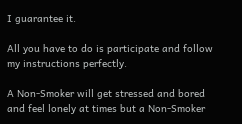I guarantee it.

All you have to do is participate and follow my instructions perfectly.

A Non-Smoker will get stressed and bored and feel lonely at times but a Non-Smoker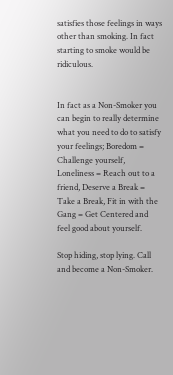satisfies those feelings in ways other than smoking. In fact starting to smoke would be ridiculous.


In fact as a Non-Smoker you can begin to really determine what you need to do to satisfy your feelings; Boredom = Challenge yourself, Loneliness = Reach out to a friend, Deserve a Break = Take a Break, Fit in with the Gang = Get Centered and feel good about yourself.

Stop hiding, stop lying. Call and become a Non-Smoker.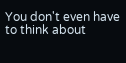You don't even have to think about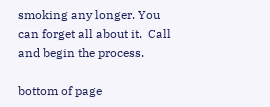smoking any longer. You can forget all about it.  Call and begin the process.

bottom of page